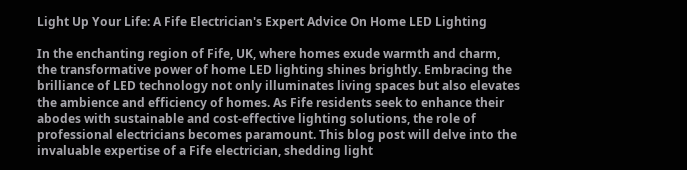Light Up Your Life: A Fife Electrician's Expert Advice On Home LED Lighting

In the enchanting region of Fife, UK, where homes exude warmth and charm, the transformative power of home LED lighting shines brightly. Embracing the brilliance of LED technology not only illuminates living spaces but also elevates the ambience and efficiency of homes. As Fife residents seek to enhance their abodes with sustainable and cost-effective lighting solutions, the role of professional electricians becomes paramount. This blog post will delve into the invaluable expertise of a Fife electrician, shedding light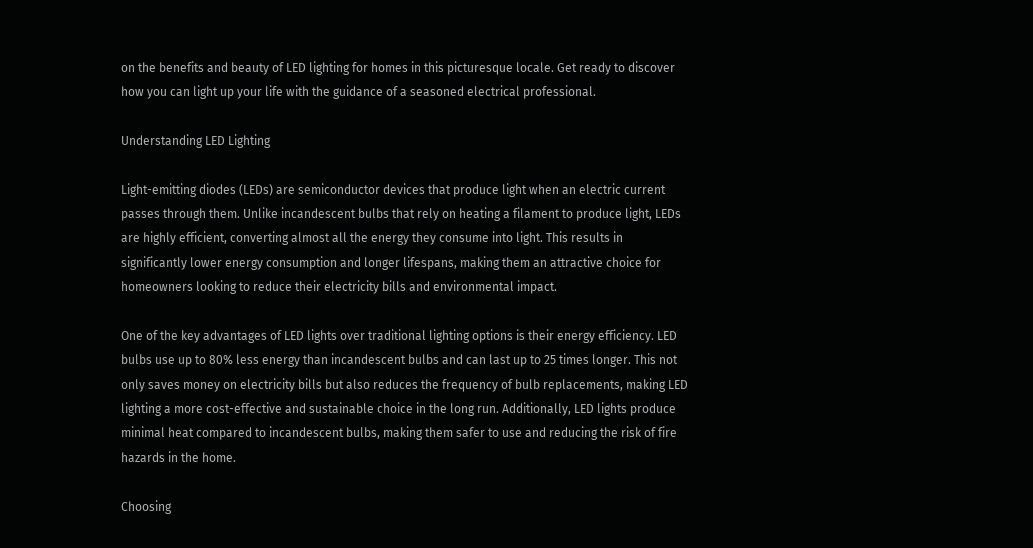on the benefits and beauty of LED lighting for homes in this picturesque locale. Get ready to discover how you can light up your life with the guidance of a seasoned electrical professional.

Understanding LED Lighting

Light-emitting diodes (LEDs) are semiconductor devices that produce light when an electric current passes through them. Unlike incandescent bulbs that rely on heating a filament to produce light, LEDs are highly efficient, converting almost all the energy they consume into light. This results in significantly lower energy consumption and longer lifespans, making them an attractive choice for homeowners looking to reduce their electricity bills and environmental impact.

One of the key advantages of LED lights over traditional lighting options is their energy efficiency. LED bulbs use up to 80% less energy than incandescent bulbs and can last up to 25 times longer. This not only saves money on electricity bills but also reduces the frequency of bulb replacements, making LED lighting a more cost-effective and sustainable choice in the long run. Additionally, LED lights produce minimal heat compared to incandescent bulbs, making them safer to use and reducing the risk of fire hazards in the home.

Choosing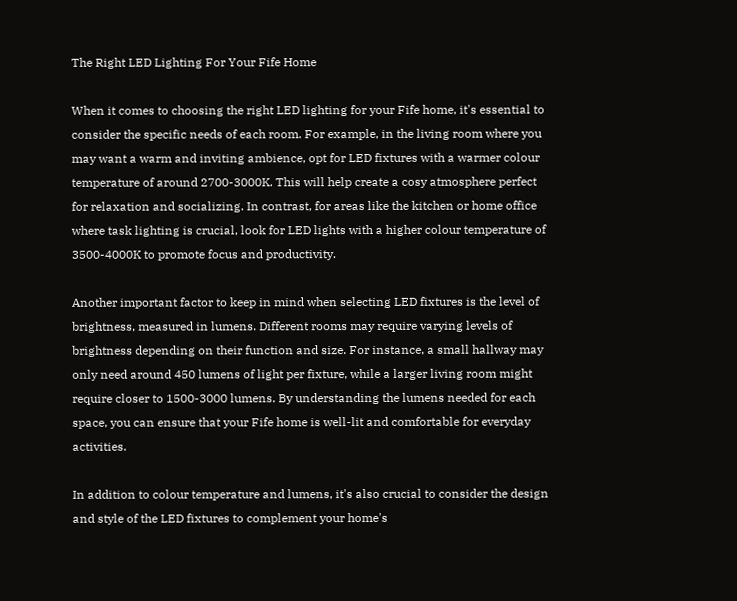The Right LED Lighting For Your Fife Home

When it comes to choosing the right LED lighting for your Fife home, it's essential to consider the specific needs of each room. For example, in the living room where you may want a warm and inviting ambience, opt for LED fixtures with a warmer colour temperature of around 2700-3000K. This will help create a cosy atmosphere perfect for relaxation and socializing. In contrast, for areas like the kitchen or home office where task lighting is crucial, look for LED lights with a higher colour temperature of 3500-4000K to promote focus and productivity.

Another important factor to keep in mind when selecting LED fixtures is the level of brightness, measured in lumens. Different rooms may require varying levels of brightness depending on their function and size. For instance, a small hallway may only need around 450 lumens of light per fixture, while a larger living room might require closer to 1500-3000 lumens. By understanding the lumens needed for each space, you can ensure that your Fife home is well-lit and comfortable for everyday activities.

In addition to colour temperature and lumens, it's also crucial to consider the design and style of the LED fixtures to complement your home's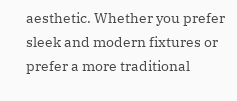aesthetic. Whether you prefer sleek and modern fixtures or prefer a more traditional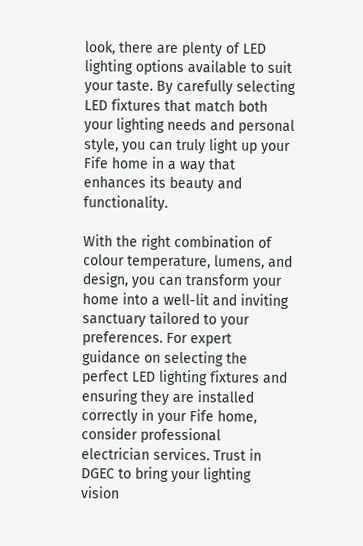look, there are plenty of LED lighting options available to suit your taste. By carefully selecting LED fixtures that match both your lighting needs and personal style, you can truly light up your Fife home in a way that enhances its beauty and functionality.

With the right combination of colour temperature, lumens, and design, you can transform your home into a well-lit and inviting sanctuary tailored to your preferences. For expert guidance on selecting the perfect LED lighting fixtures and ensuring they are installed correctly in your Fife home, consider professional electrician services. Trust in DGEC to bring your lighting vision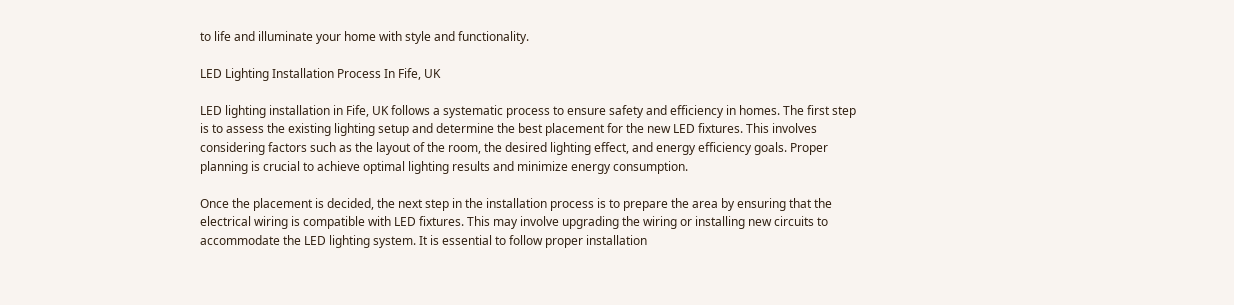to life and illuminate your home with style and functionality.

LED Lighting Installation Process In Fife, UK

LED lighting installation in Fife, UK follows a systematic process to ensure safety and efficiency in homes. The first step is to assess the existing lighting setup and determine the best placement for the new LED fixtures. This involves considering factors such as the layout of the room, the desired lighting effect, and energy efficiency goals. Proper planning is crucial to achieve optimal lighting results and minimize energy consumption.

Once the placement is decided, the next step in the installation process is to prepare the area by ensuring that the electrical wiring is compatible with LED fixtures. This may involve upgrading the wiring or installing new circuits to accommodate the LED lighting system. It is essential to follow proper installation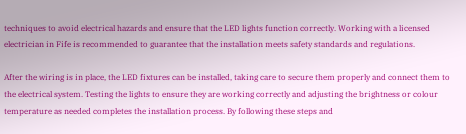techniques to avoid electrical hazards and ensure that the LED lights function correctly. Working with a licensed electrician in Fife is recommended to guarantee that the installation meets safety standards and regulations.

After the wiring is in place, the LED fixtures can be installed, taking care to secure them properly and connect them to the electrical system. Testing the lights to ensure they are working correctly and adjusting the brightness or colour temperature as needed completes the installation process. By following these steps and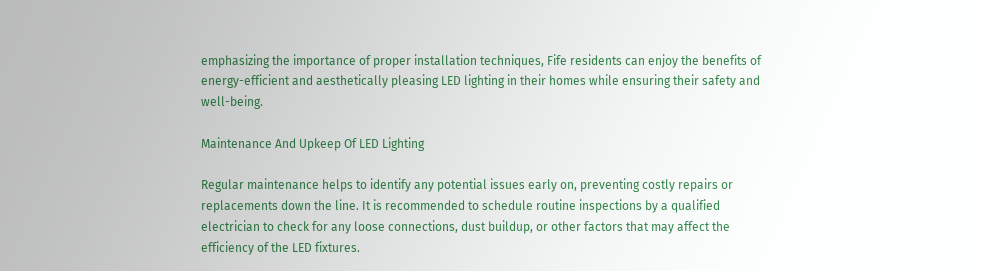emphasizing the importance of proper installation techniques, Fife residents can enjoy the benefits of energy-efficient and aesthetically pleasing LED lighting in their homes while ensuring their safety and well-being.

Maintenance And Upkeep Of LED Lighting

Regular maintenance helps to identify any potential issues early on, preventing costly repairs or replacements down the line. It is recommended to schedule routine inspections by a qualified electrician to check for any loose connections, dust buildup, or other factors that may affect the efficiency of the LED fixtures.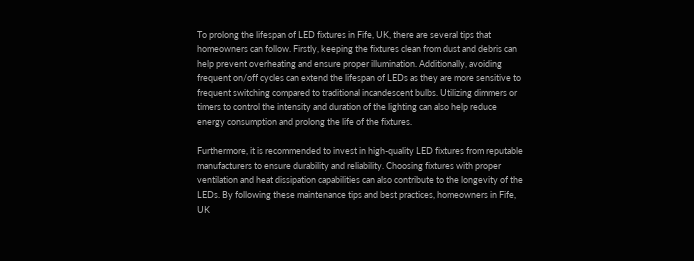To prolong the lifespan of LED fixtures in Fife, UK, there are several tips that homeowners can follow. Firstly, keeping the fixtures clean from dust and debris can help prevent overheating and ensure proper illumination. Additionally, avoiding frequent on/off cycles can extend the lifespan of LEDs as they are more sensitive to frequent switching compared to traditional incandescent bulbs. Utilizing dimmers or timers to control the intensity and duration of the lighting can also help reduce energy consumption and prolong the life of the fixtures.

Furthermore, it is recommended to invest in high-quality LED fixtures from reputable manufacturers to ensure durability and reliability. Choosing fixtures with proper ventilation and heat dissipation capabilities can also contribute to the longevity of the LEDs. By following these maintenance tips and best practices, homeowners in Fife, UK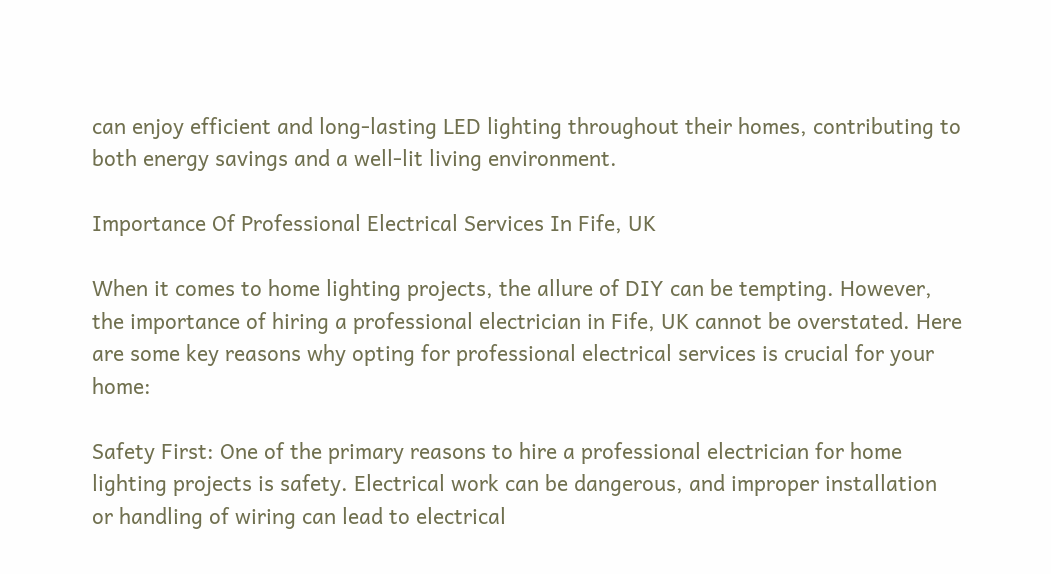can enjoy efficient and long-lasting LED lighting throughout their homes, contributing to both energy savings and a well-lit living environment.

Importance Of Professional Electrical Services In Fife, UK

When it comes to home lighting projects, the allure of DIY can be tempting. However, the importance of hiring a professional electrician in Fife, UK cannot be overstated. Here are some key reasons why opting for professional electrical services is crucial for your home:

Safety First: One of the primary reasons to hire a professional electrician for home lighting projects is safety. Electrical work can be dangerous, and improper installation or handling of wiring can lead to electrical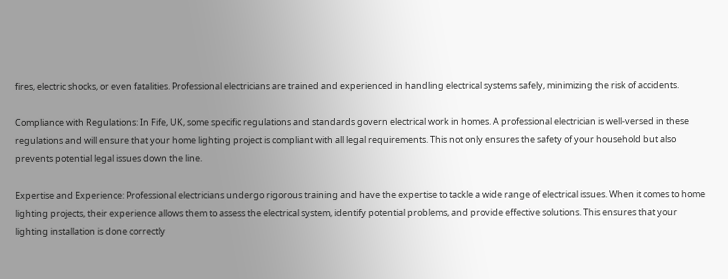fires, electric shocks, or even fatalities. Professional electricians are trained and experienced in handling electrical systems safely, minimizing the risk of accidents.

Compliance with Regulations: In Fife, UK, some specific regulations and standards govern electrical work in homes. A professional electrician is well-versed in these regulations and will ensure that your home lighting project is compliant with all legal requirements. This not only ensures the safety of your household but also prevents potential legal issues down the line.

Expertise and Experience: Professional electricians undergo rigorous training and have the expertise to tackle a wide range of electrical issues. When it comes to home lighting projects, their experience allows them to assess the electrical system, identify potential problems, and provide effective solutions. This ensures that your lighting installation is done correctly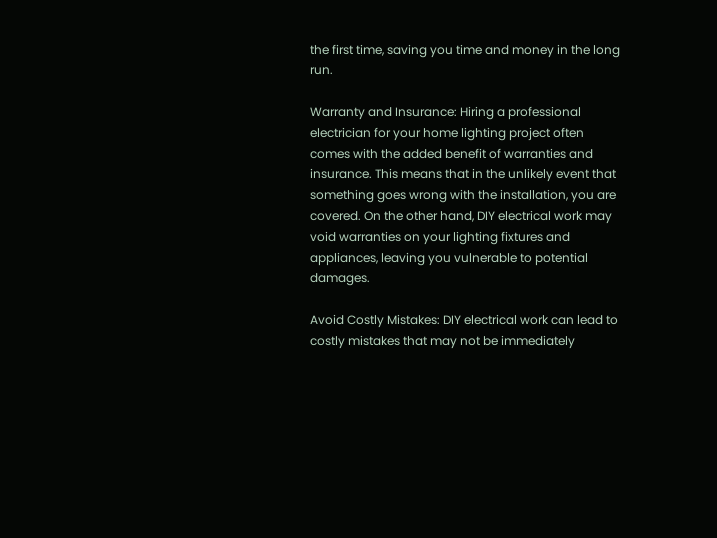the first time, saving you time and money in the long run.

Warranty and Insurance: Hiring a professional electrician for your home lighting project often comes with the added benefit of warranties and insurance. This means that in the unlikely event that something goes wrong with the installation, you are covered. On the other hand, DIY electrical work may void warranties on your lighting fixtures and appliances, leaving you vulnerable to potential damages.

Avoid Costly Mistakes: DIY electrical work can lead to costly mistakes that may not be immediately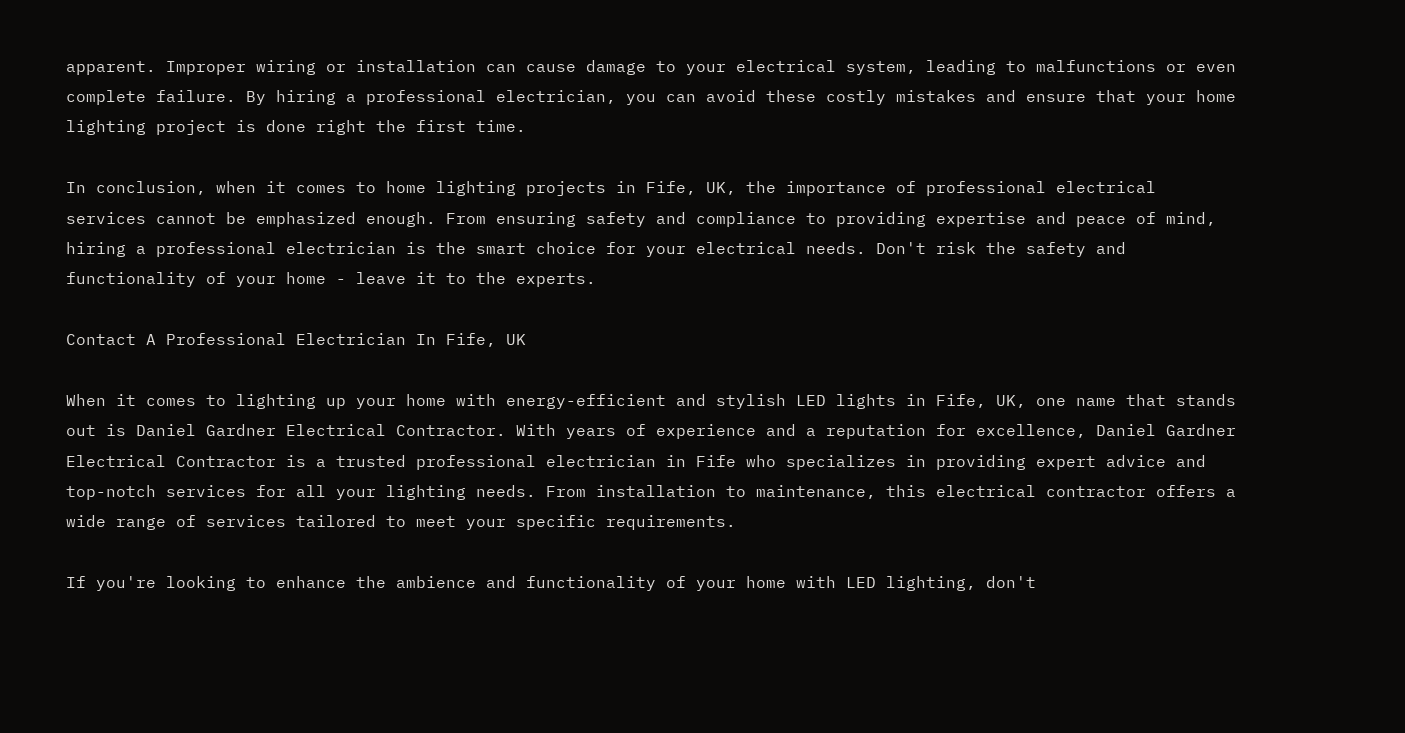apparent. Improper wiring or installation can cause damage to your electrical system, leading to malfunctions or even complete failure. By hiring a professional electrician, you can avoid these costly mistakes and ensure that your home lighting project is done right the first time.

In conclusion, when it comes to home lighting projects in Fife, UK, the importance of professional electrical services cannot be emphasized enough. From ensuring safety and compliance to providing expertise and peace of mind, hiring a professional electrician is the smart choice for your electrical needs. Don't risk the safety and functionality of your home - leave it to the experts.

Contact A Professional Electrician In Fife, UK

When it comes to lighting up your home with energy-efficient and stylish LED lights in Fife, UK, one name that stands out is Daniel Gardner Electrical Contractor. With years of experience and a reputation for excellence, Daniel Gardner Electrical Contractor is a trusted professional electrician in Fife who specializes in providing expert advice and top-notch services for all your lighting needs. From installation to maintenance, this electrical contractor offers a wide range of services tailored to meet your specific requirements.

If you're looking to enhance the ambience and functionality of your home with LED lighting, don't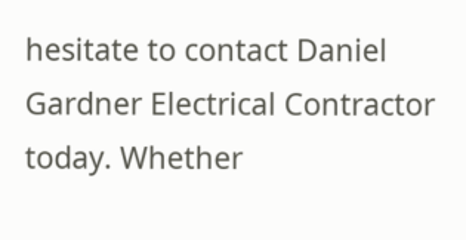hesitate to contact Daniel Gardner Electrical Contractor today. Whether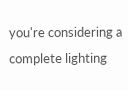you're considering a complete lighting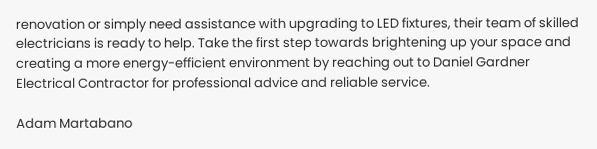renovation or simply need assistance with upgrading to LED fixtures, their team of skilled electricians is ready to help. Take the first step towards brightening up your space and creating a more energy-efficient environment by reaching out to Daniel Gardner Electrical Contractor for professional advice and reliable service.

Adam Martabano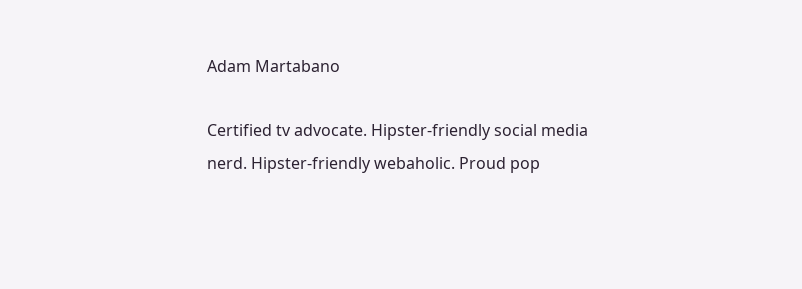Adam Martabano

Certified tv advocate. Hipster-friendly social media nerd. Hipster-friendly webaholic. Proud pop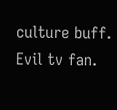culture buff. Evil tv fan.